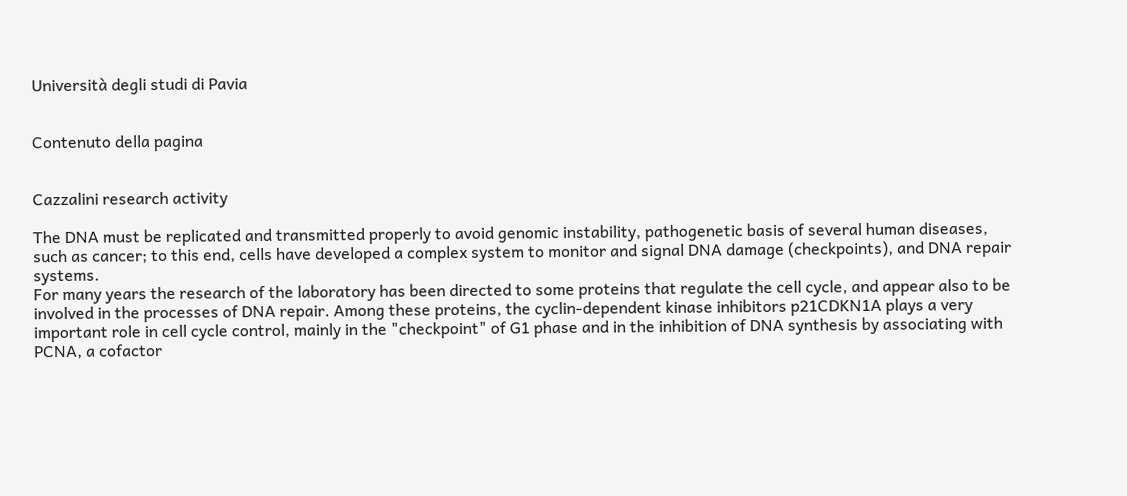Università degli studi di Pavia


Contenuto della pagina


Cazzalini research activity

The DNA must be replicated and transmitted properly to avoid genomic instability, pathogenetic basis of several human diseases, such as cancer; to this end, cells have developed a complex system to monitor and signal DNA damage (checkpoints), and DNA repair systems.
For many years the research of the laboratory has been directed to some proteins that regulate the cell cycle, and appear also to be involved in the processes of DNA repair. Among these proteins, the cyclin-dependent kinase inhibitors p21CDKN1A plays a very important role in cell cycle control, mainly in the "checkpoint" of G1 phase and in the inhibition of DNA synthesis by associating with PCNA, a cofactor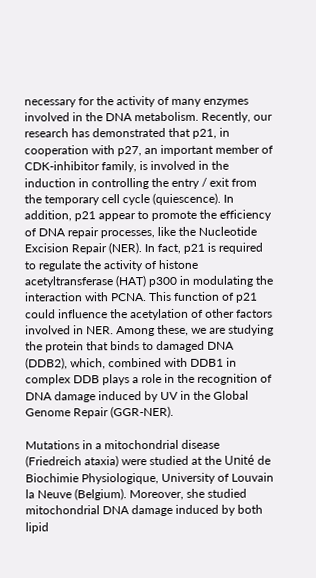necessary for the activity of many enzymes involved in the DNA metabolism. Recently, our research has demonstrated that p21, in cooperation with p27, an important member of CDK-inhibitor family, is involved in the induction in controlling the entry / exit from the temporary cell cycle (quiescence). In addition, p21 appear to promote the efficiency of DNA repair processes, like the Nucleotide Excision Repair (NER). In fact, p21 is required to regulate the activity of histone acetyltransferase (HAT) p300 in modulating the interaction with PCNA. This function of p21 could influence the acetylation of other factors involved in NER. Among these, we are studying the protein that binds to damaged DNA (DDB2), which, combined with DDB1 in complex DDB plays a role in the recognition of DNA damage induced by UV in the Global Genome Repair (GGR-NER).

Mutations in a mitochondrial disease (Friedreich ataxia) were studied at the Unité de Biochimie Physiologique, University of Louvain la Neuve (Belgium). Moreover, she studied mitochondrial DNA damage induced by both lipid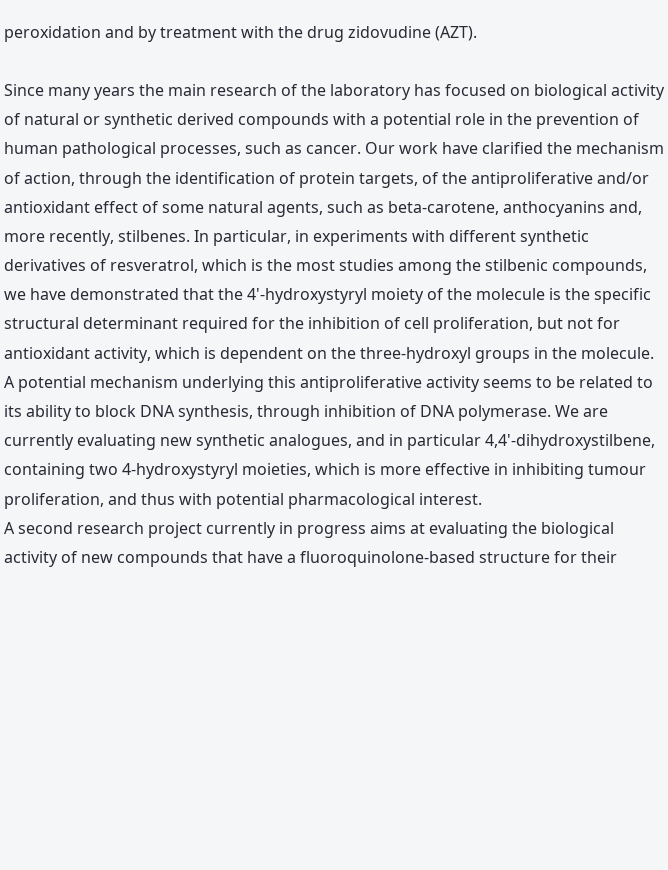peroxidation and by treatment with the drug zidovudine (AZT).

Since many years the main research of the laboratory has focused on biological activity of natural or synthetic derived compounds with a potential role in the prevention of human pathological processes, such as cancer. Our work have clarified the mechanism of action, through the identification of protein targets, of the antiproliferative and/or antioxidant effect of some natural agents, such as beta-carotene, anthocyanins and, more recently, stilbenes. In particular, in experiments with different synthetic derivatives of resveratrol, which is the most studies among the stilbenic compounds, we have demonstrated that the 4'-hydroxystyryl moiety of the molecule is the specific structural determinant required for the inhibition of cell proliferation, but not for antioxidant activity, which is dependent on the three-hydroxyl groups in the molecule. A potential mechanism underlying this antiproliferative activity seems to be related to its ability to block DNA synthesis, through inhibition of DNA polymerase. We are currently evaluating new synthetic analogues, and in particular 4,4'-dihydroxystilbene, containing two 4-hydroxystyryl moieties, which is more effective in inhibiting tumour proliferation, and thus with potential pharmacological interest.
A second research project currently in progress aims at evaluating the biological activity of new compounds that have a fluoroquinolone-based structure for their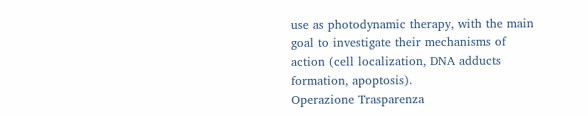use as photodynamic therapy, with the main goal to investigate their mechanisms of action (cell localization, DNA adducts formation, apoptosis).
Operazione Trasparenza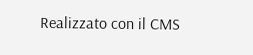Realizzato con il CMS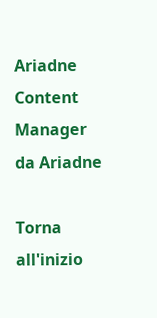Ariadne Content Manager da Ariadne

Torna all'inizio